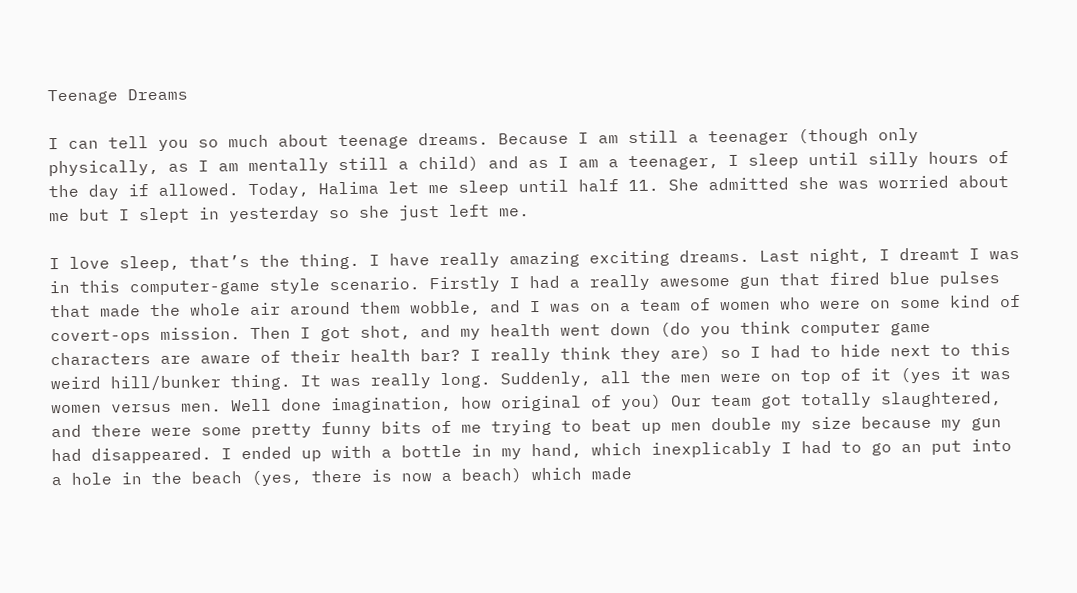Teenage Dreams

I can tell you so much about teenage dreams. Because I am still a teenager (though only physically, as I am mentally still a child) and as I am a teenager, I sleep until silly hours of the day if allowed. Today, Halima let me sleep until half 11. She admitted she was worried about me but I slept in yesterday so she just left me.

I love sleep, that’s the thing. I have really amazing exciting dreams. Last night, I dreamt I was in this computer-game style scenario. Firstly I had a really awesome gun that fired blue pulses that made the whole air around them wobble, and I was on a team of women who were on some kind of covert-ops mission. Then I got shot, and my health went down (do you think computer game characters are aware of their health bar? I really think they are) so I had to hide next to this weird hill/bunker thing. It was really long. Suddenly, all the men were on top of it (yes it was women versus men. Well done imagination, how original of you) Our team got totally slaughtered, and there were some pretty funny bits of me trying to beat up men double my size because my gun had disappeared. I ended up with a bottle in my hand, which inexplicably I had to go an put into a hole in the beach (yes, there is now a beach) which made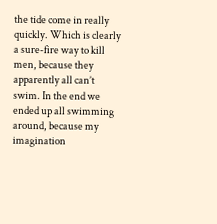the tide come in really quickly. Which is clearly a sure-fire way to kill men, because they apparently all can’t swim. In the end we ended up all swimming around, because my imagination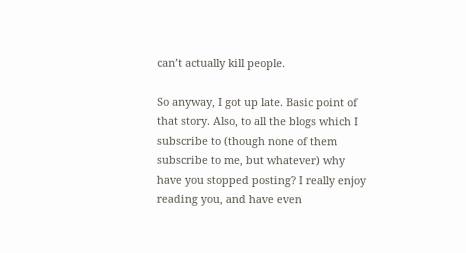can’t actually kill people.

So anyway, I got up late. Basic point of that story. Also, to all the blogs which I subscribe to (though none of them subscribe to me, but whatever) why have you stopped posting? I really enjoy reading you, and have even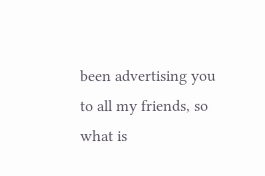been advertising you to all my friends, so what is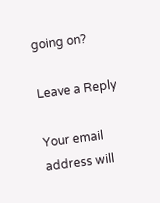going on?

Leave a Reply

Your email address will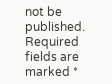not be published. Required fields are marked *